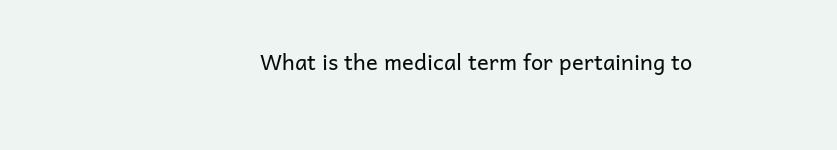What is the medical term for pertaining to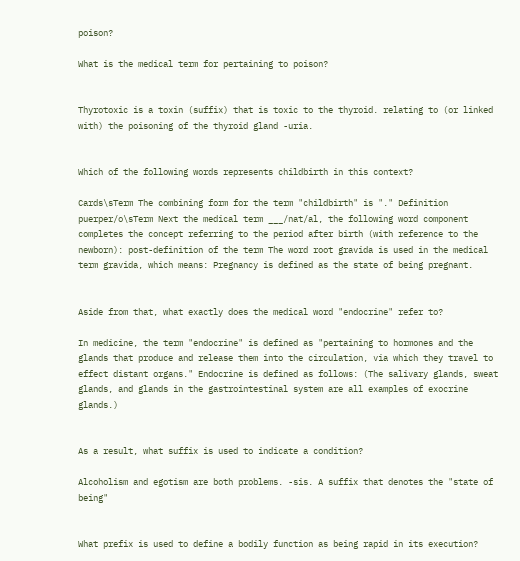poison?

What is the medical term for pertaining to poison?


Thyrotoxic is a toxin (suffix) that is toxic to the thyroid. relating to (or linked with) the poisoning of the thyroid gland -uria.


Which of the following words represents childbirth in this context?

Cards\sTerm The combining form for the term "childbirth" is "." Definition puerper/o\sTerm Next the medical term ___/nat/al, the following word component completes the concept referring to the period after birth (with reference to the newborn): post-definition of the term The word root gravida is used in the medical term gravida, which means: Pregnancy is defined as the state of being pregnant.


Aside from that, what exactly does the medical word "endocrine" refer to?

In medicine, the term "endocrine" is defined as "pertaining to hormones and the glands that produce and release them into the circulation, via which they travel to effect distant organs." Endocrine is defined as follows: (The salivary glands, sweat glands, and glands in the gastrointestinal system are all examples of exocrine glands.)


As a result, what suffix is used to indicate a condition?

Alcoholism and egotism are both problems. -sis. A suffix that denotes the "state of being"


What prefix is used to define a bodily function as being rapid in its execution?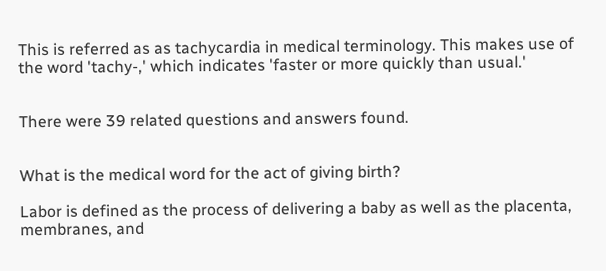This is referred as as tachycardia in medical terminology. This makes use of the word 'tachy-,' which indicates 'faster or more quickly than usual.'


There were 39 related questions and answers found.


What is the medical word for the act of giving birth?

Labor is defined as the process of delivering a baby as well as the placenta, membranes, and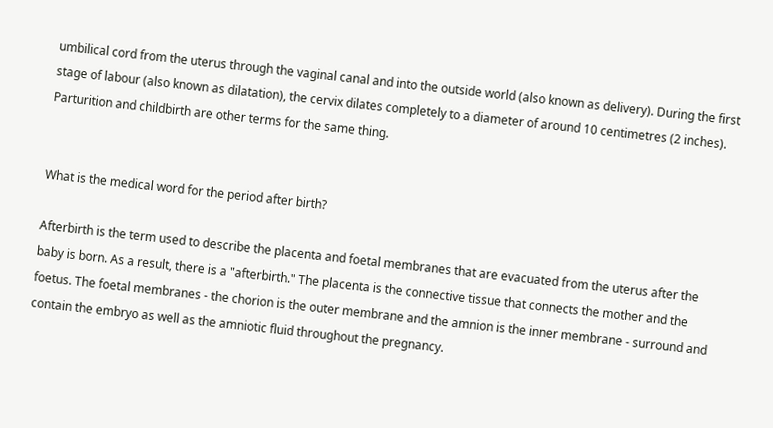umbilical cord from the uterus through the vaginal canal and into the outside world (also known as delivery). During the first stage of labour (also known as dilatation), the cervix dilates completely to a diameter of around 10 centimetres (2 inches). Parturition and childbirth are other terms for the same thing.


What is the medical word for the period after birth?

Afterbirth is the term used to describe the placenta and foetal membranes that are evacuated from the uterus after the baby is born. As a result, there is a "afterbirth." The placenta is the connective tissue that connects the mother and the foetus. The foetal membranes - the chorion is the outer membrane and the amnion is the inner membrane - surround and contain the embryo as well as the amniotic fluid throughout the pregnancy.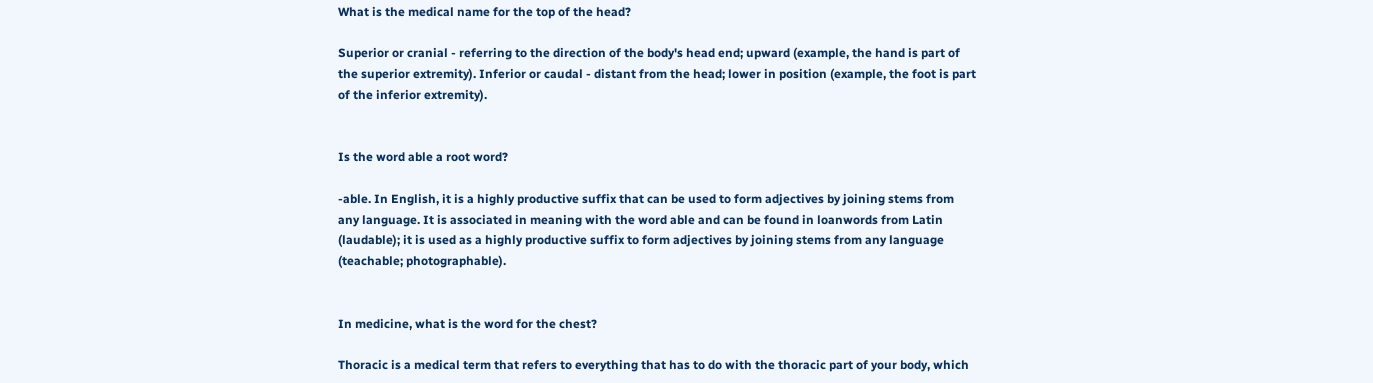What is the medical name for the top of the head?

Superior or cranial - referring to the direction of the body's head end; upward (example, the hand is part of the superior extremity). Inferior or caudal - distant from the head; lower in position (example, the foot is part of the inferior extremity).


Is the word able a root word?

-able. In English, it is a highly productive suffix that can be used to form adjectives by joining stems from any language. It is associated in meaning with the word able and can be found in loanwords from Latin (laudable); it is used as a highly productive suffix to form adjectives by joining stems from any language (teachable; photographable).


In medicine, what is the word for the chest?

Thoracic is a medical term that refers to everything that has to do with the thoracic part of your body, which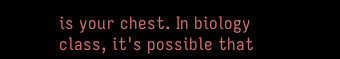is your chest. In biology class, it's possible that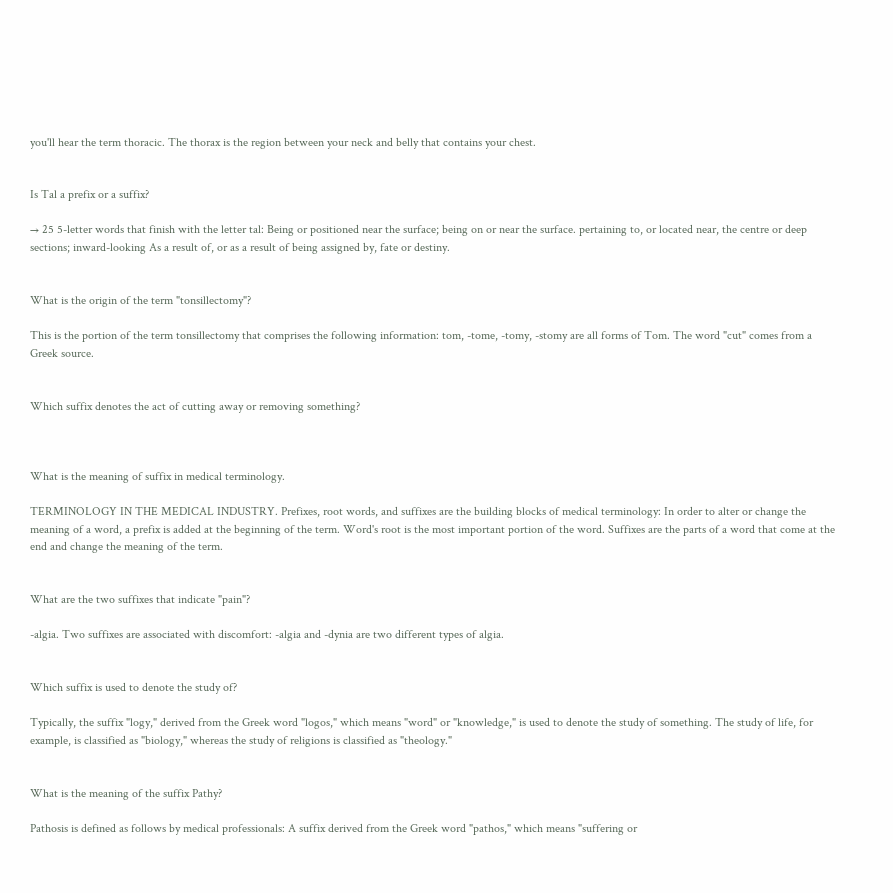you'll hear the term thoracic. The thorax is the region between your neck and belly that contains your chest.


Is Tal a prefix or a suffix?

→ 25 5-letter words that finish with the letter tal: Being or positioned near the surface; being on or near the surface. pertaining to, or located near, the centre or deep sections; inward-looking As a result of, or as a result of being assigned by, fate or destiny.


What is the origin of the term "tonsillectomy"?

This is the portion of the term tonsillectomy that comprises the following information: tom, -tome, -tomy, -stomy are all forms of Tom. The word "cut" comes from a Greek source.


Which suffix denotes the act of cutting away or removing something?



What is the meaning of suffix in medical terminology.

TERMINOLOGY IN THE MEDICAL INDUSTRY. Prefixes, root words, and suffixes are the building blocks of medical terminology: In order to alter or change the meaning of a word, a prefix is added at the beginning of the term. Word's root is the most important portion of the word. Suffixes are the parts of a word that come at the end and change the meaning of the term.


What are the two suffixes that indicate "pain"?

-algia. Two suffixes are associated with discomfort: -algia and -dynia are two different types of algia.


Which suffix is used to denote the study of?

Typically, the suffix "logy," derived from the Greek word "logos," which means "word" or "knowledge," is used to denote the study of something. The study of life, for example, is classified as "biology," whereas the study of religions is classified as "theology."


What is the meaning of the suffix Pathy?

Pathosis is defined as follows by medical professionals: A suffix derived from the Greek word "pathos," which means "suffering or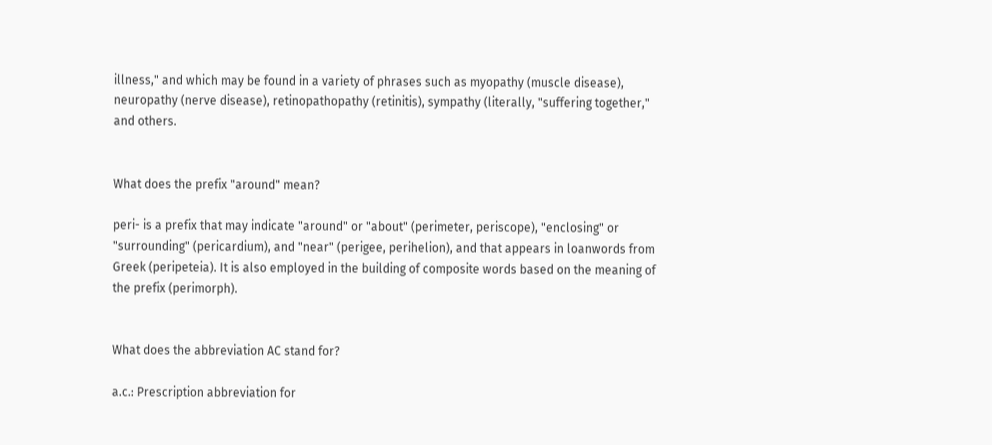illness," and which may be found in a variety of phrases such as myopathy (muscle disease), neuropathy (nerve disease), retinopathopathy (retinitis), sympathy (literally, "suffering together," and others.


What does the prefix "around" mean?

peri- is a prefix that may indicate "around" or "about" (perimeter, periscope), "enclosing" or "surrounding" (pericardium), and "near" (perigee, perihelion), and that appears in loanwords from Greek (peripeteia). It is also employed in the building of composite words based on the meaning of the prefix (perimorph).


What does the abbreviation AC stand for?

a.c.: Prescription abbreviation for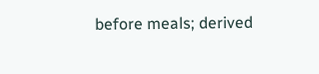before meals; derived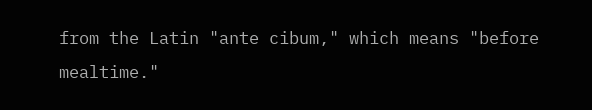from the Latin "ante cibum," which means "before mealtime."